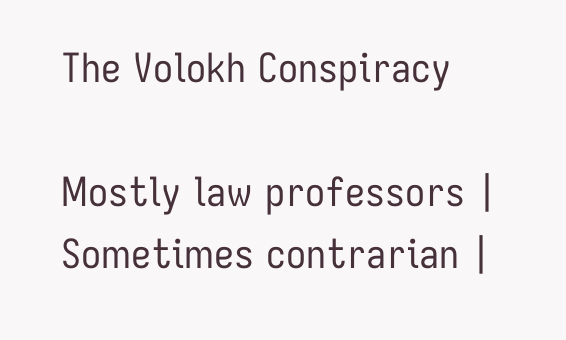The Volokh Conspiracy

Mostly law professors | Sometimes contrarian |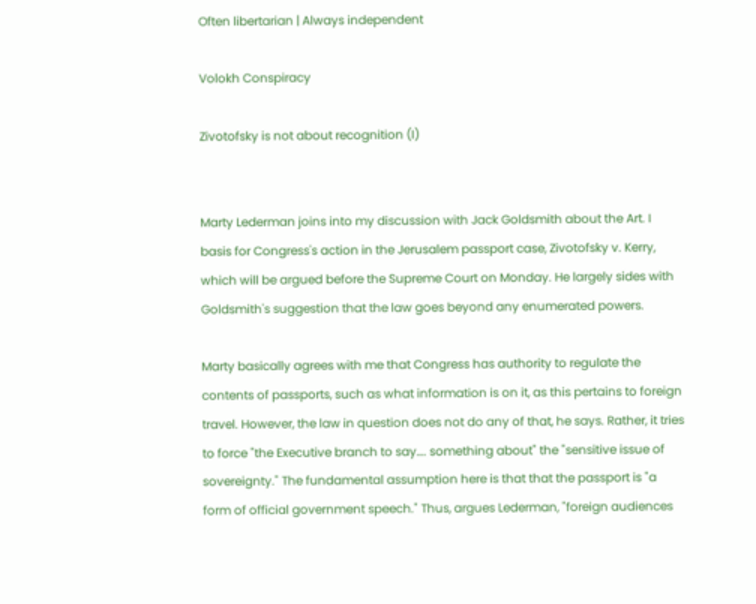Often libertarian | Always independent

Volokh Conspiracy

Zivotofsky is not about recognition (I)


Marty Lederman joins into my discussion with Jack Goldsmith about the Art. I basis for Congress's action in the Jerusalem passport case, Zivotofsky v. Kerry, which will be argued before the Supreme Court on Monday. He largely sides with Goldsmith's suggestion that the law goes beyond any enumerated powers.

Marty basically agrees with me that Congress has authority to regulate the contents of passports, such as what information is on it, as this pertains to foreign travel. However, the law in question does not do any of that, he says. Rather, it tries to force "the Executive branch to say…. something about" the "sensitive issue of sovereignty." The fundamental assumption here is that that the passport is "a form of official government speech." Thus, argues Lederman, "foreign audiences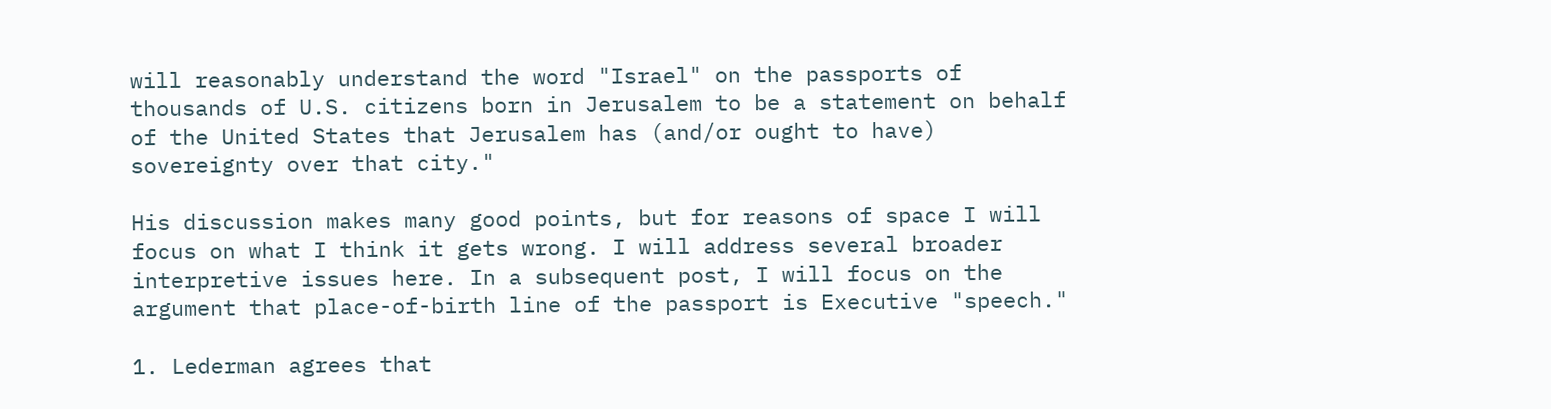will reasonably understand the word "Israel" on the passports of thousands of U.S. citizens born in Jerusalem to be a statement on behalf of the United States that Jerusalem has (and/or ought to have) sovereignty over that city."

His discussion makes many good points, but for reasons of space I will focus on what I think it gets wrong. I will address several broader interpretive issues here. In a subsequent post, I will focus on the argument that place-of-birth line of the passport is Executive "speech."

1. Lederman agrees that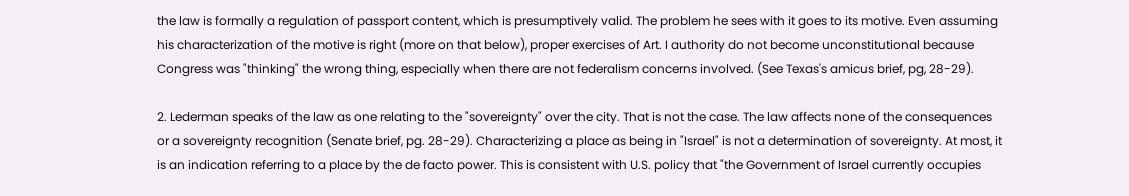the law is formally a regulation of passport content, which is presumptively valid. The problem he sees with it goes to its motive. Even assuming his characterization of the motive is right (more on that below), proper exercises of Art. I authority do not become unconstitutional because Congress was "thinking" the wrong thing, especially when there are not federalism concerns involved. (See Texas's amicus brief, pg, 28-29).

2. Lederman speaks of the law as one relating to the "sovereignty" over the city. That is not the case. The law affects none of the consequences or a sovereignty recognition (Senate brief, pg. 28-29). Characterizing a place as being in "Israel" is not a determination of sovereignty. At most, it is an indication referring to a place by the de facto power. This is consistent with U.S. policy that "the Government of Israel currently occupies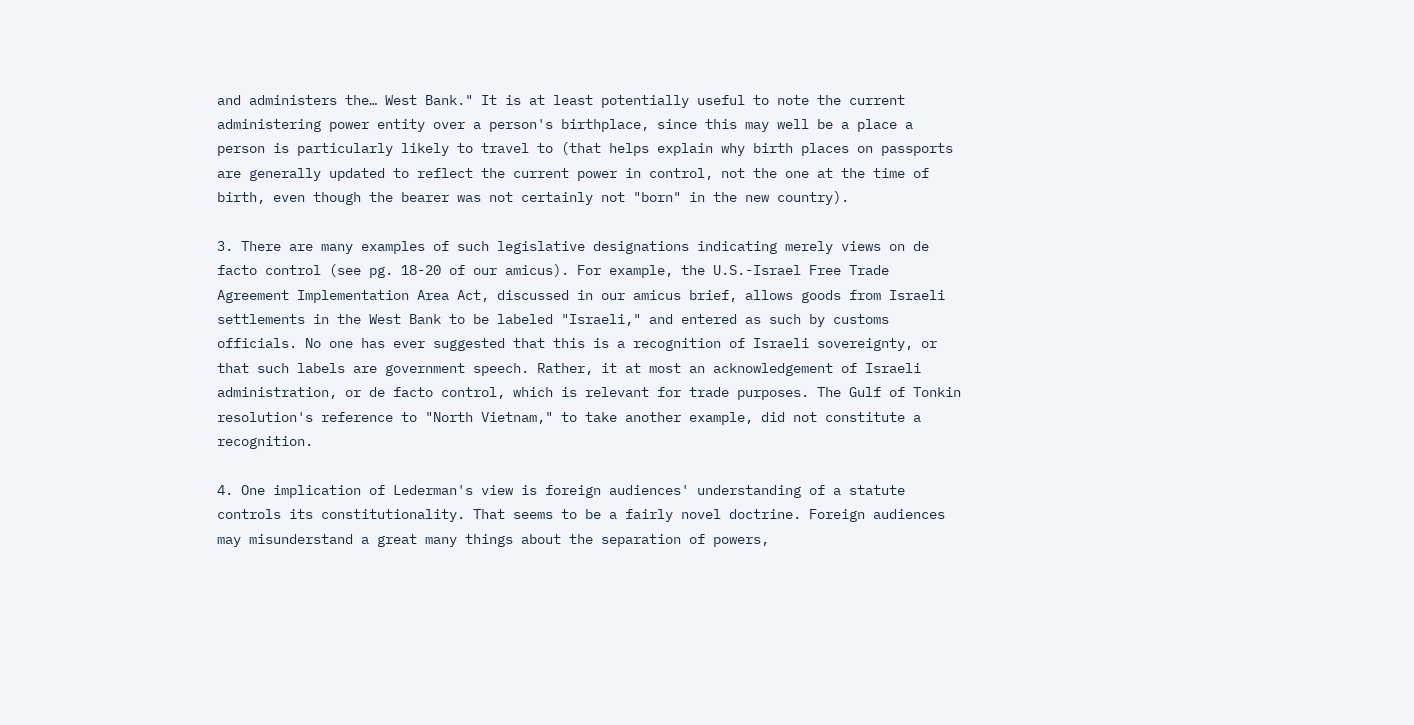and administers the… West Bank." It is at least potentially useful to note the current administering power entity over a person's birthplace, since this may well be a place a person is particularly likely to travel to (that helps explain why birth places on passports are generally updated to reflect the current power in control, not the one at the time of birth, even though the bearer was not certainly not "born" in the new country).

3. There are many examples of such legislative designations indicating merely views on de facto control (see pg. 18-20 of our amicus). For example, the U.S.-Israel Free Trade Agreement Implementation Area Act, discussed in our amicus brief, allows goods from Israeli settlements in the West Bank to be labeled "Israeli," and entered as such by customs officials. No one has ever suggested that this is a recognition of Israeli sovereignty, or that such labels are government speech. Rather, it at most an acknowledgement of Israeli administration, or de facto control, which is relevant for trade purposes. The Gulf of Tonkin resolution's reference to "North Vietnam," to take another example, did not constitute a recognition.

4. One implication of Lederman's view is foreign audiences' understanding of a statute controls its constitutionality. That seems to be a fairly novel doctrine. Foreign audiences may misunderstand a great many things about the separation of powers,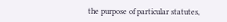the purpose of particular statutes,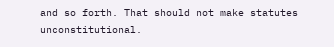and so forth. That should not make statutes unconstitutional.